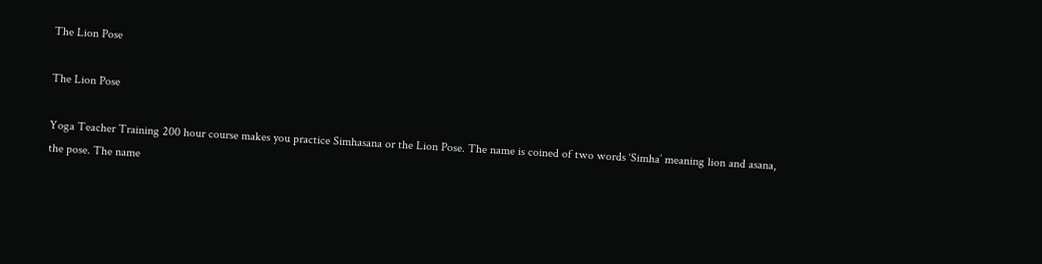The Lion Pose

The Lion Pose

Yoga Teacher Training 200 hour course makes you practice Simhasana or the Lion Pose. The name is coined of two words ‘Simha’ meaning lion and asana, the pose. The name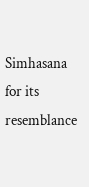Simhasana for its resemblance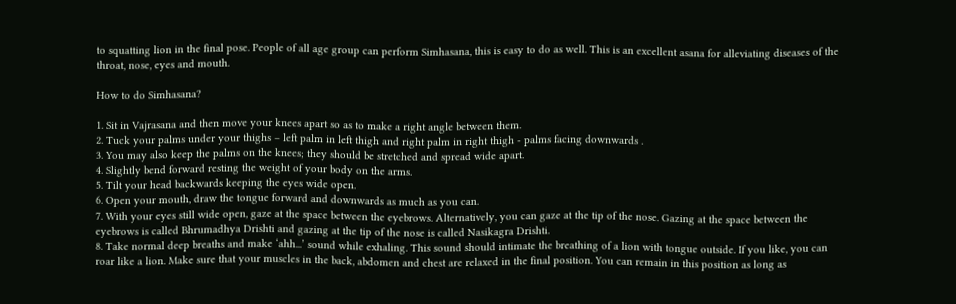to squatting lion in the final pose. People of all age group can perform Simhasana, this is easy to do as well. This is an excellent asana for alleviating diseases of the throat, nose, eyes and mouth.

How to do Simhasana?

1. Sit in Vajrasana and then move your knees apart so as to make a right angle between them.
2. Tuck your palms under your thighs – left palm in left thigh and right palm in right thigh - palms facing downwards .
3. You may also keep the palms on the knees; they should be stretched and spread wide apart.
4. Slightly bend forward resting the weight of your body on the arms.
5. Tilt your head backwards keeping the eyes wide open.
6. Open your mouth, draw the tongue forward and downwards as much as you can.
7. With your eyes still wide open, gaze at the space between the eyebrows. Alternatively, you can gaze at the tip of the nose. Gazing at the space between the eyebrows is called Bhrumadhya Drishti and gazing at the tip of the nose is called Nasikagra Drishti.
8. Take normal deep breaths and make ‘ahh...’ sound while exhaling. This sound should intimate the breathing of a lion with tongue outside. If you like, you can roar like a lion. Make sure that your muscles in the back, abdomen and chest are relaxed in the final position. You can remain in this position as long as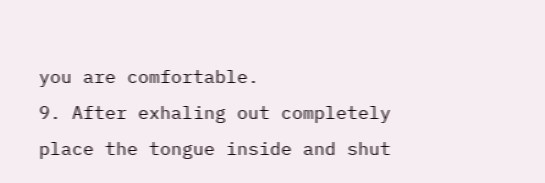you are comfortable.
9. After exhaling out completely place the tongue inside and shut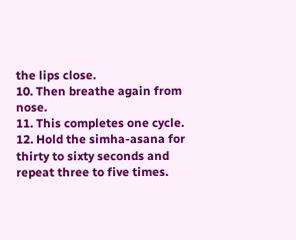the lips close.
10. Then breathe again from nose.
11. This completes one cycle.
12. Hold the simha-asana for thirty to sixty seconds and repeat three to five times.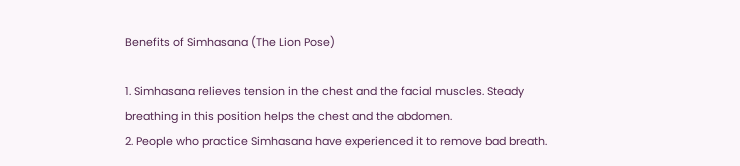Benefits of Simhasana (The Lion Pose)

1. Simhasana relieves tension in the chest and the facial muscles. Steady breathing in this position helps the chest and the abdomen.
2. People who practice Simhasana have experienced it to remove bad breath.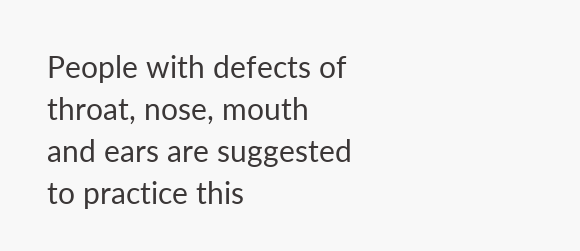People with defects of throat, nose, mouth and ears are suggested to practice this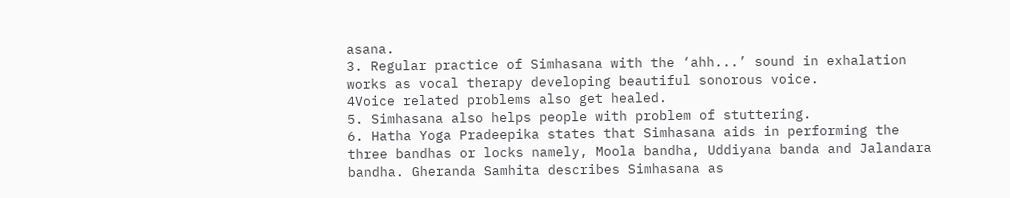asana.
3. Regular practice of Simhasana with the ‘ahh...’ sound in exhalation works as vocal therapy developing beautiful sonorous voice.
4Voice related problems also get healed.
5. Simhasana also helps people with problem of stuttering.
6. Hatha Yoga Pradeepika states that Simhasana aids in performing the three bandhas or locks namely, Moola bandha, Uddiyana banda and Jalandara bandha. Gheranda Samhita describes Simhasana as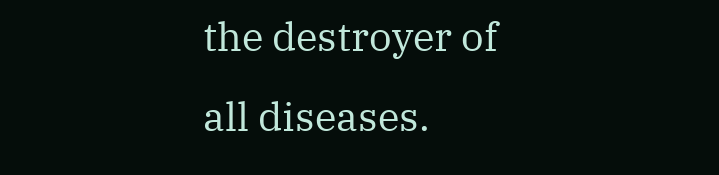the destroyer of all diseases.